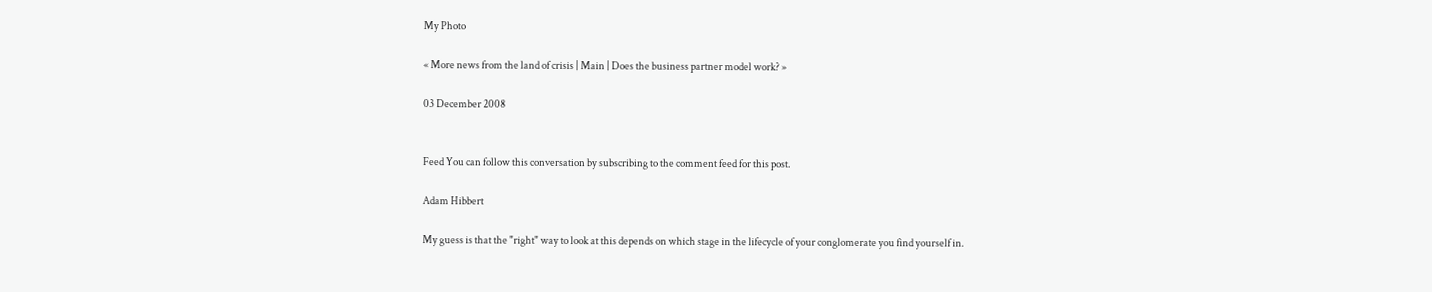My Photo

« More news from the land of crisis | Main | Does the business partner model work? »

03 December 2008


Feed You can follow this conversation by subscribing to the comment feed for this post.

Adam Hibbert

My guess is that the "right" way to look at this depends on which stage in the lifecycle of your conglomerate you find yourself in.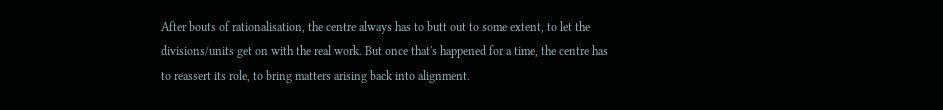After bouts of rationalisation, the centre always has to butt out to some extent, to let the divisions/units get on with the real work. But once that's happened for a time, the centre has to reassert its role, to bring matters arising back into alignment.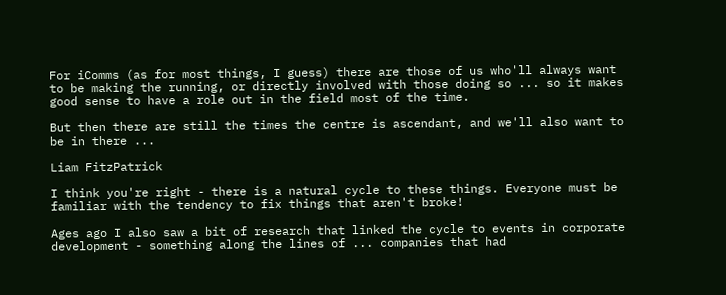For iComms (as for most things, I guess) there are those of us who'll always want to be making the running, or directly involved with those doing so ... so it makes good sense to have a role out in the field most of the time.

But then there are still the times the centre is ascendant, and we'll also want to be in there ...

Liam FitzPatrick

I think you're right - there is a natural cycle to these things. Everyone must be familiar with the tendency to fix things that aren't broke!

Ages ago I also saw a bit of research that linked the cycle to events in corporate development - something along the lines of ... companies that had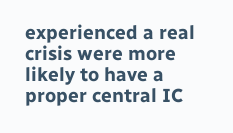experienced a real crisis were more likely to have a proper central IC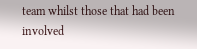team whilst those that had been involved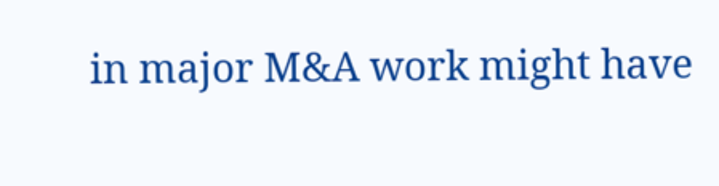in major M&A work might have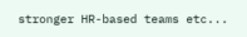stronger HR-based teams etc...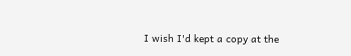I wish I'd kept a copy at the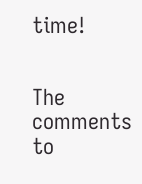time!


The comments to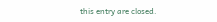this entry are closed.